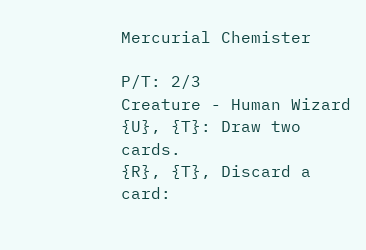Mercurial Chemister

P/T: 2/3
Creature - Human Wizard
{U}, {T}: Draw two cards.
{R}, {T}, Discard a card: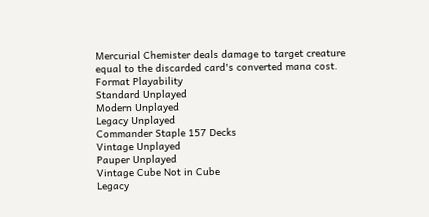Mercurial Chemister deals damage to target creature equal to the discarded card's converted mana cost.
Format Playability
Standard Unplayed
Modern Unplayed
Legacy Unplayed
Commander Staple 157 Decks
Vintage Unplayed
Pauper Unplayed
Vintage Cube Not in Cube
Legacy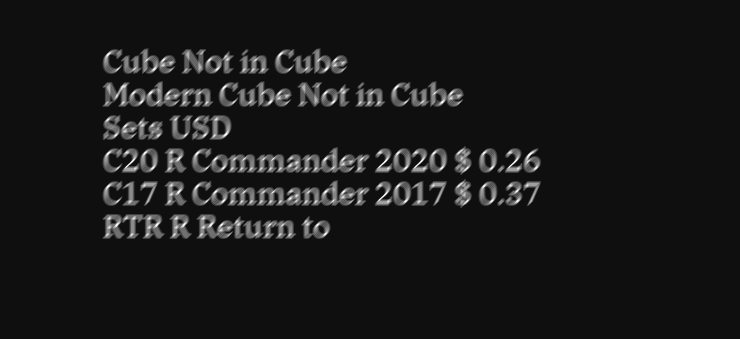Cube Not in Cube
Modern Cube Not in Cube
Sets USD
C20 R Commander 2020 $ 0.26
C17 R Commander 2017 $ 0.37
RTR R Return to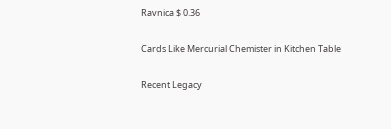Ravnica $ 0.36

Cards Like Mercurial Chemister in Kitchen Table

Recent Legacy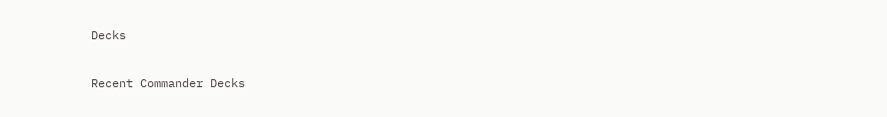Decks

Recent Commander Decks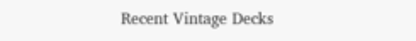Recent Vintage Decks